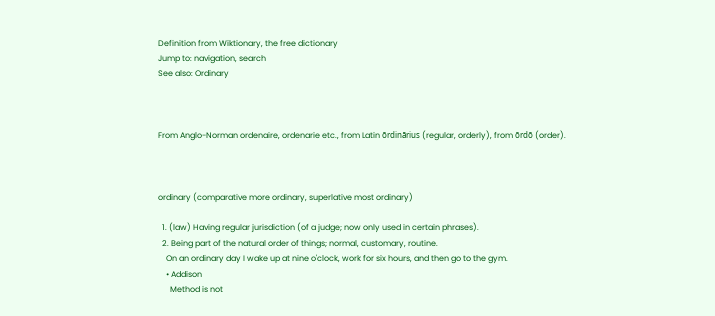Definition from Wiktionary, the free dictionary
Jump to: navigation, search
See also: Ordinary



From Anglo-Norman ordenaire, ordenarie etc., from Latin ōrdinārius (regular, orderly), from ōrdō (order).



ordinary (comparative more ordinary, superlative most ordinary)

  1. (law) Having regular jurisdiction (of a judge; now only used in certain phrases).
  2. Being part of the natural order of things; normal, customary, routine.
    On an ordinary day I wake up at nine o'clock, work for six hours, and then go to the gym.
    • Addison
      Method is not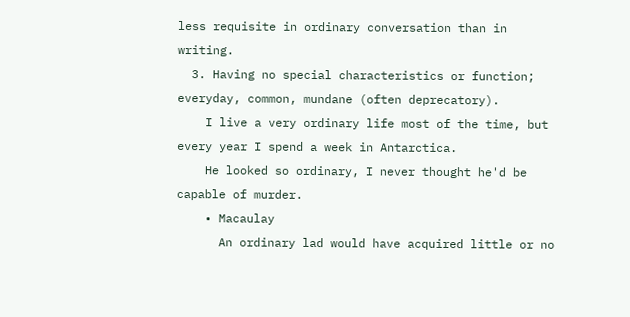less requisite in ordinary conversation than in writing.
  3. Having no special characteristics or function; everyday, common, mundane (often deprecatory).
    I live a very ordinary life most of the time, but every year I spend a week in Antarctica.
    He looked so ordinary, I never thought he'd be capable of murder.
    • Macaulay
      An ordinary lad would have acquired little or no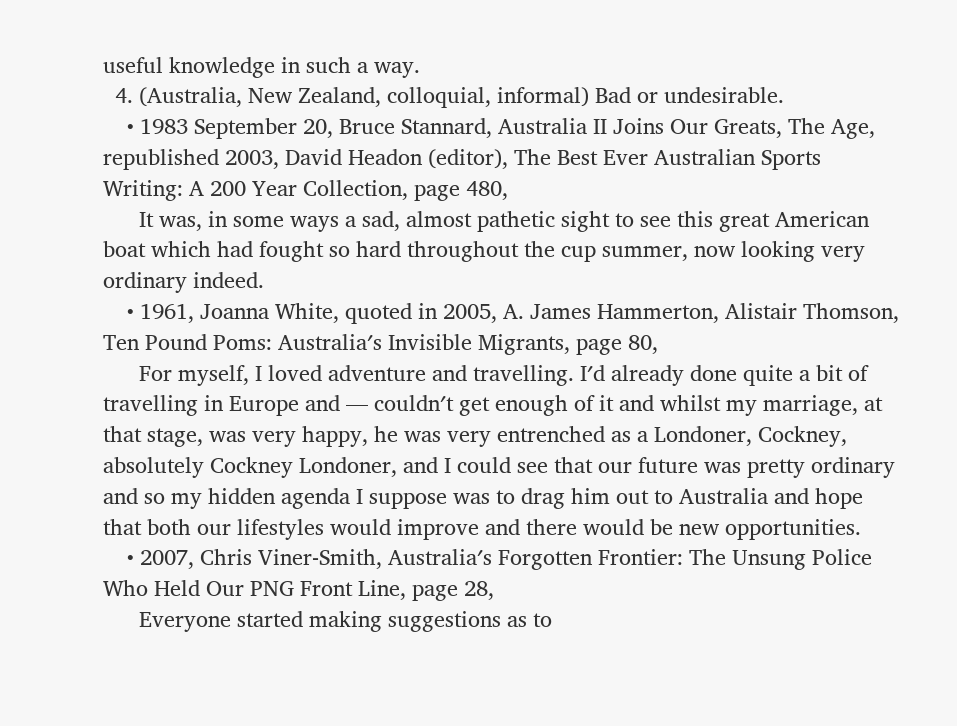useful knowledge in such a way.
  4. (Australia, New Zealand, colloquial, informal) Bad or undesirable.
    • 1983 September 20, Bruce Stannard, Australia II Joins Our Greats, The Age, republished 2003, David Headon (editor), The Best Ever Australian Sports Writing: A 200 Year Collection, page 480,
      It was, in some ways a sad, almost pathetic sight to see this great American boat which had fought so hard throughout the cup summer, now looking very ordinary indeed.
    • 1961, Joanna White, quoted in 2005, A. James Hammerton, Alistair Thomson, Ten Pound Poms: Australia′s Invisible Migrants, page 80,
      For myself, I loved adventure and travelling. I′d already done quite a bit of travelling in Europe and — couldn′t get enough of it and whilst my marriage, at that stage, was very happy, he was very entrenched as a Londoner, Cockney, absolutely Cockney Londoner, and I could see that our future was pretty ordinary and so my hidden agenda I suppose was to drag him out to Australia and hope that both our lifestyles would improve and there would be new opportunities.
    • 2007, Chris Viner-Smith, Australia′s Forgotten Frontier: The Unsung Police Who Held Our PNG Front Line, page 28,
      Everyone started making suggestions as to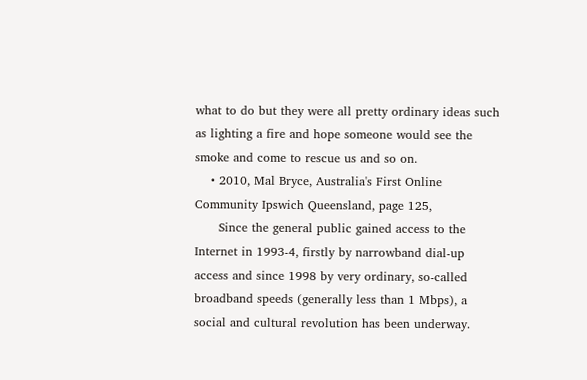what to do but they were all pretty ordinary ideas such as lighting a fire and hope someone would see the smoke and come to rescue us and so on.
    • 2010, Mal Bryce, Australia's First Online Community Ipswich Queensland, page 125,
      Since the general public gained access to the Internet in 1993-4, firstly by narrowband dial-up access and since 1998 by very ordinary, so-called broadband speeds (generally less than 1 Mbps), a social and cultural revolution has been underway.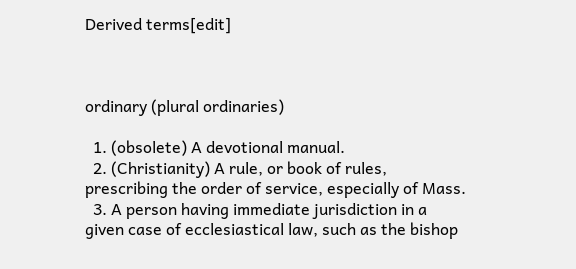Derived terms[edit]



ordinary (plural ordinaries)

  1. (obsolete) A devotional manual.
  2. (Christianity) A rule, or book of rules, prescribing the order of service, especially of Mass.
  3. A person having immediate jurisdiction in a given case of ecclesiastical law, such as the bishop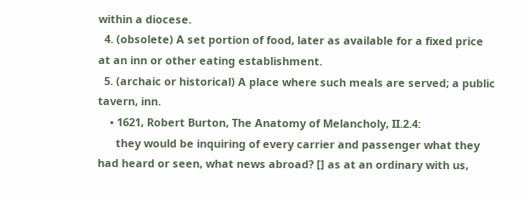within a diocese.
  4. (obsolete) A set portion of food, later as available for a fixed price at an inn or other eating establishment.
  5. (archaic or historical) A place where such meals are served; a public tavern, inn.
    • 1621, Robert Burton, The Anatomy of Melancholy, II.2.4:
      they would be inquiring of every carrier and passenger what they had heard or seen, what news abroad? [] as at an ordinary with us,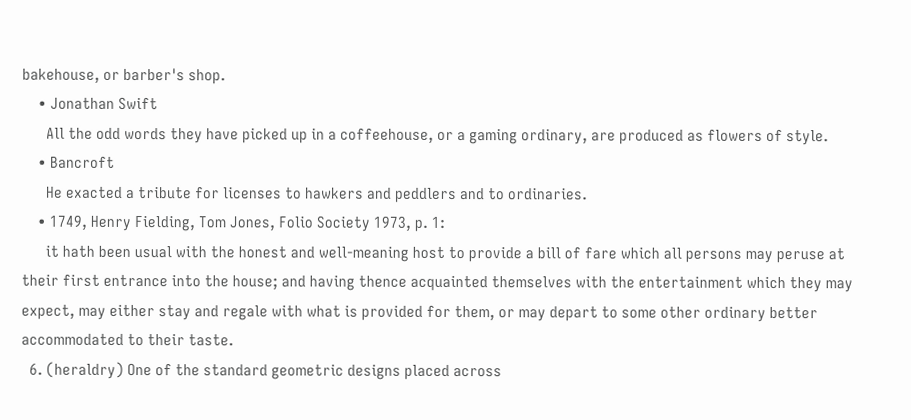bakehouse, or barber's shop.
    • Jonathan Swift
      All the odd words they have picked up in a coffeehouse, or a gaming ordinary, are produced as flowers of style.
    • Bancroft
      He exacted a tribute for licenses to hawkers and peddlers and to ordinaries.
    • 1749, Henry Fielding, Tom Jones, Folio Society 1973, p. 1:
      it hath been usual with the honest and well-meaning host to provide a bill of fare which all persons may peruse at their first entrance into the house; and having thence acquainted themselves with the entertainment which they may expect, may either stay and regale with what is provided for them, or may depart to some other ordinary better accommodated to their taste.
  6. (heraldry) One of the standard geometric designs placed across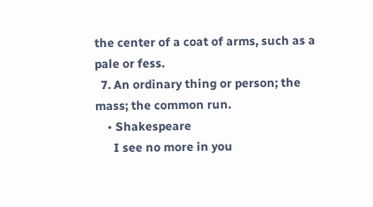the center of a coat of arms, such as a pale or fess.
  7. An ordinary thing or person; the mass; the common run.
    • Shakespeare
      I see no more in you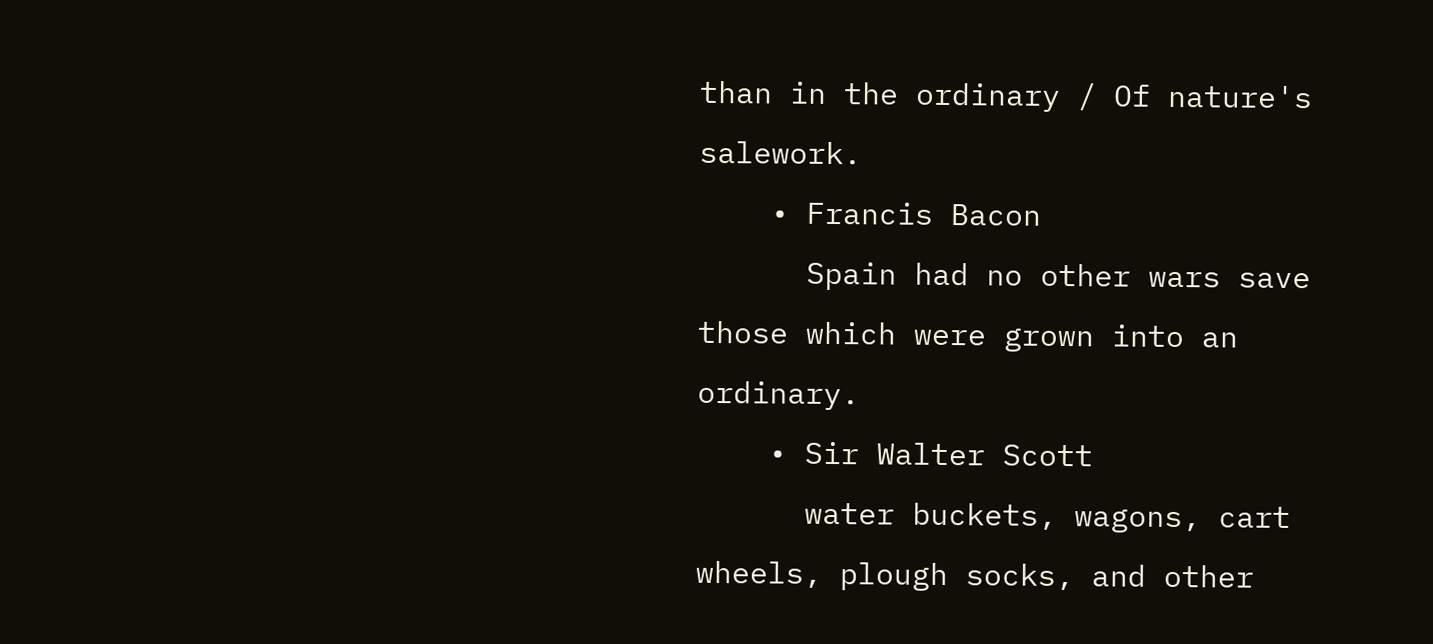than in the ordinary / Of nature's salework.
    • Francis Bacon
      Spain had no other wars save those which were grown into an ordinary.
    • Sir Walter Scott
      water buckets, wagons, cart wheels, plough socks, and other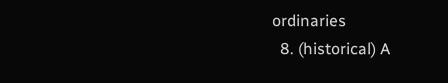ordinaries
  8. (historical) A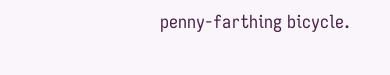penny-farthing bicycle.